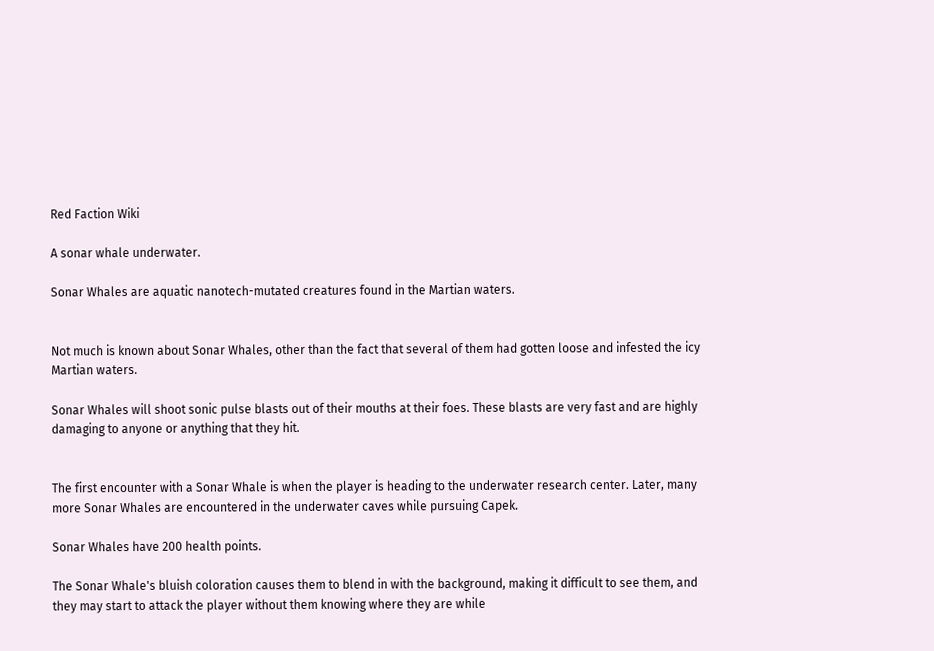Red Faction Wiki

A sonar whale underwater.

Sonar Whales are aquatic nanotech-mutated creatures found in the Martian waters.


Not much is known about Sonar Whales, other than the fact that several of them had gotten loose and infested the icy Martian waters.

Sonar Whales will shoot sonic pulse blasts out of their mouths at their foes. These blasts are very fast and are highly damaging to anyone or anything that they hit.


The first encounter with a Sonar Whale is when the player is heading to the underwater research center. Later, many more Sonar Whales are encountered in the underwater caves while pursuing Capek.

Sonar Whales have 200 health points.

The Sonar Whale's bluish coloration causes them to blend in with the background, making it difficult to see them, and they may start to attack the player without them knowing where they are while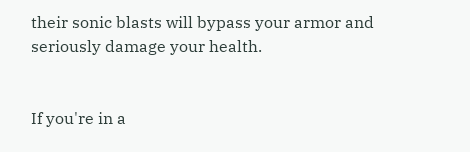their sonic blasts will bypass your armor and seriously damage your health.


If you're in a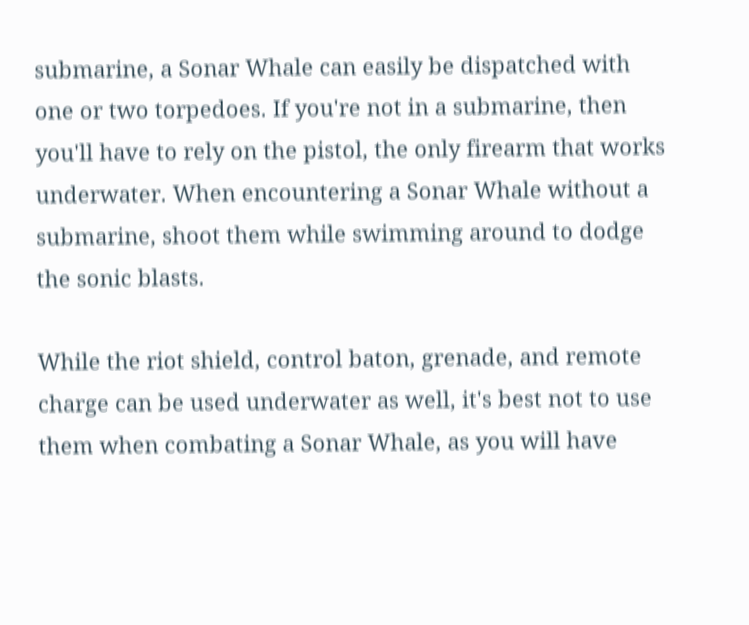submarine, a Sonar Whale can easily be dispatched with one or two torpedoes. If you're not in a submarine, then you'll have to rely on the pistol, the only firearm that works underwater. When encountering a Sonar Whale without a submarine, shoot them while swimming around to dodge the sonic blasts.

While the riot shield, control baton, grenade, and remote charge can be used underwater as well, it's best not to use them when combating a Sonar Whale, as you will have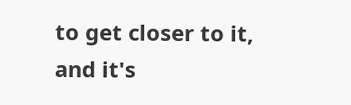to get closer to it, and it's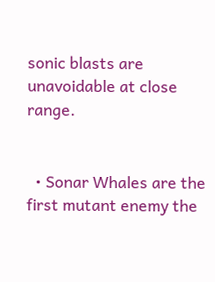sonic blasts are unavoidable at close range.


  • Sonar Whales are the first mutant enemy the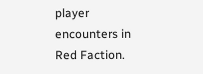player encounters in Red Faction.